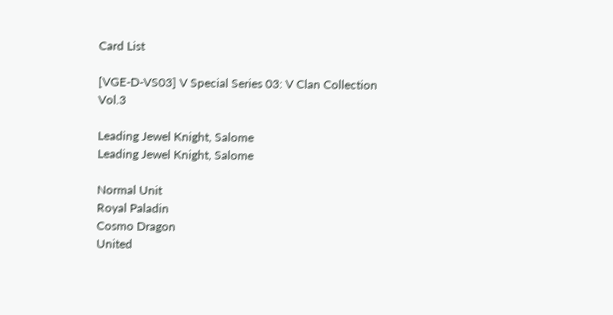Card List

[VGE-D-VS03] V Special Series 03: V Clan Collection Vol.3

Leading Jewel Knight, Salome
Leading Jewel Knight, Salome

Normal Unit
Royal Paladin
Cosmo Dragon
United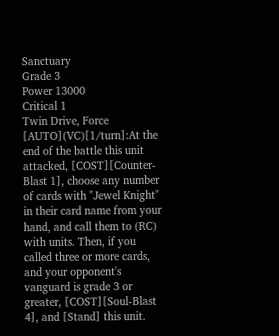Sanctuary
Grade 3
Power 13000
Critical 1
Twin Drive, Force
[AUTO](VC)[1/turn]:At the end of the battle this unit attacked, [COST][Counter-Blast 1], choose any number of cards with "Jewel Knight" in their card name from your hand, and call them to (RC) with units. Then, if you called three or more cards, and your opponent's vanguard is grade 3 or greater, [COST][Soul-Blast 4], and [Stand] this unit.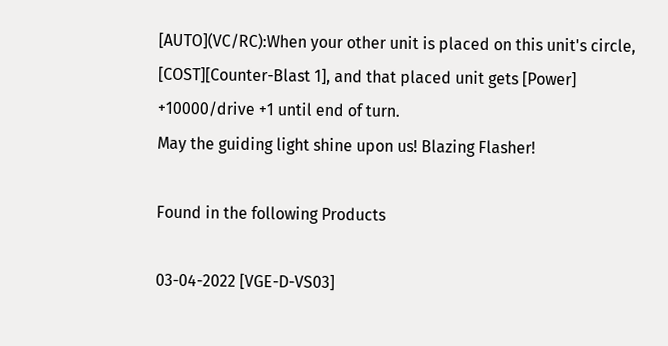[AUTO](VC/RC):When your other unit is placed on this unit's circle, [COST][Counter-Blast 1], and that placed unit gets [Power] +10000/drive +1 until end of turn.
May the guiding light shine upon us! Blazing Flasher!

Found in the following Products

03-04-2022 [VGE-D-VS03]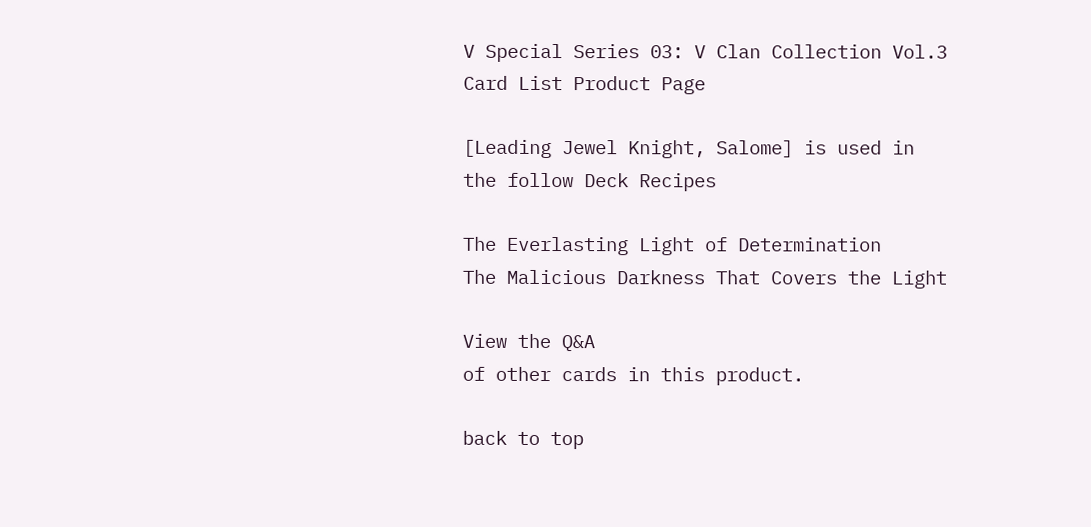V Special Series 03: V Clan Collection Vol.3 Card List Product Page

[Leading Jewel Knight, Salome] is used in the follow Deck Recipes

The Everlasting Light of Determination
The Malicious Darkness That Covers the Light

View the Q&A
of other cards in this product.

back to top